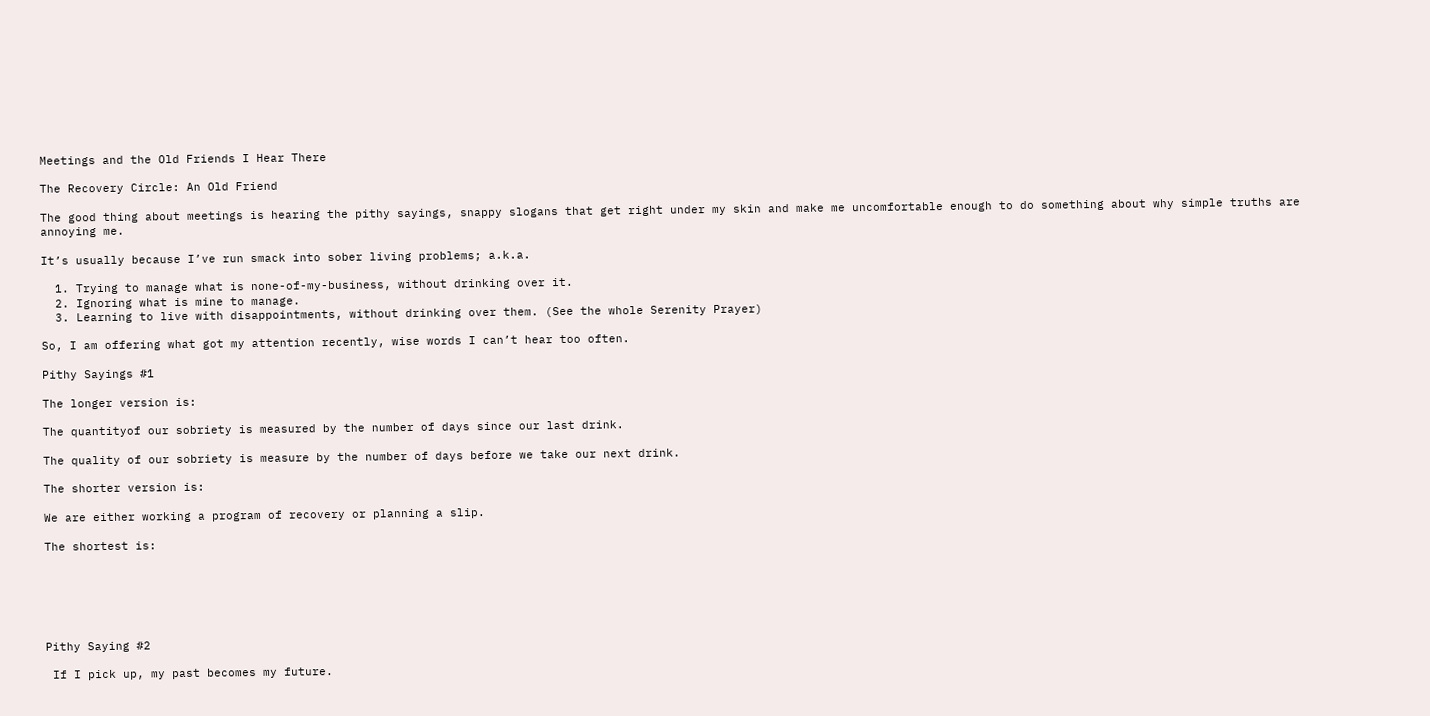Meetings and the Old Friends I Hear There

The Recovery Circle: An Old Friend

The good thing about meetings is hearing the pithy sayings, snappy slogans that get right under my skin and make me uncomfortable enough to do something about why simple truths are annoying me.

It’s usually because I’ve run smack into sober living problems; a.k.a.

  1. Trying to manage what is none-of-my-business, without drinking over it.
  2. Ignoring what is mine to manage.
  3. Learning to live with disappointments, without drinking over them. (See the whole Serenity Prayer)

So, I am offering what got my attention recently, wise words I can’t hear too often.

Pithy Sayings #1

The longer version is:

The quantityof our sobriety is measured by the number of days since our last drink.

The quality of our sobriety is measure by the number of days before we take our next drink.

The shorter version is:

We are either working a program of recovery or planning a slip.

The shortest is:






Pithy Saying #2

 If I pick up, my past becomes my future.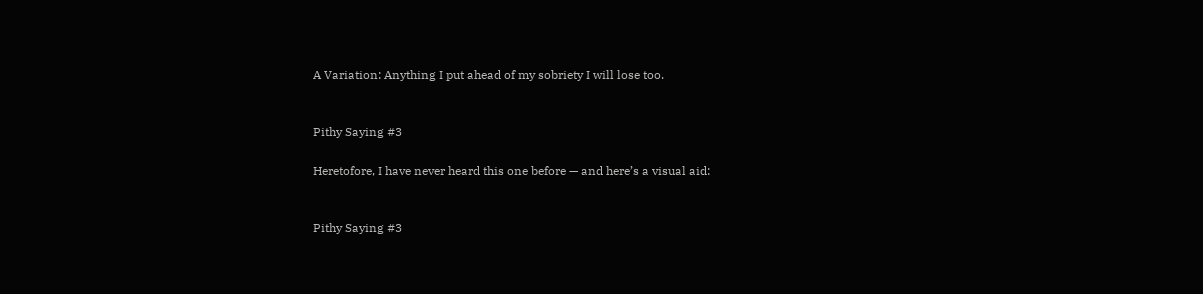A Variation: Anything I put ahead of my sobriety I will lose too.


Pithy Saying #3

Heretofore, I have never heard this one before — and here’s a visual aid:


Pithy Saying #3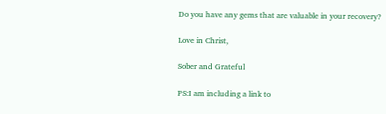Do you have any gems that are valuable in your recovery?

Love in Christ,

Sober and Grateful

PS:I am including a link to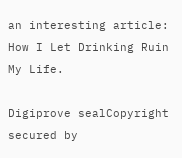an interesting article: How I Let Drinking Ruin My Life.

Digiprove sealCopyright secured by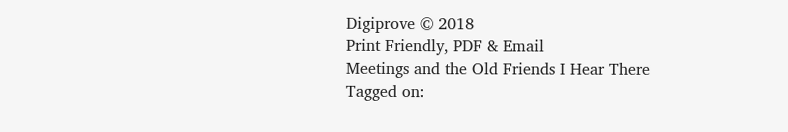Digiprove © 2018
Print Friendly, PDF & Email
Meetings and the Old Friends I Hear There
Tagged on: